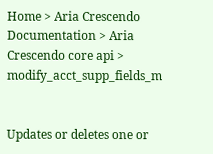Home > Aria Crescendo Documentation > Aria Crescendo core api > modify_acct_supp_fields_m


Updates or deletes one or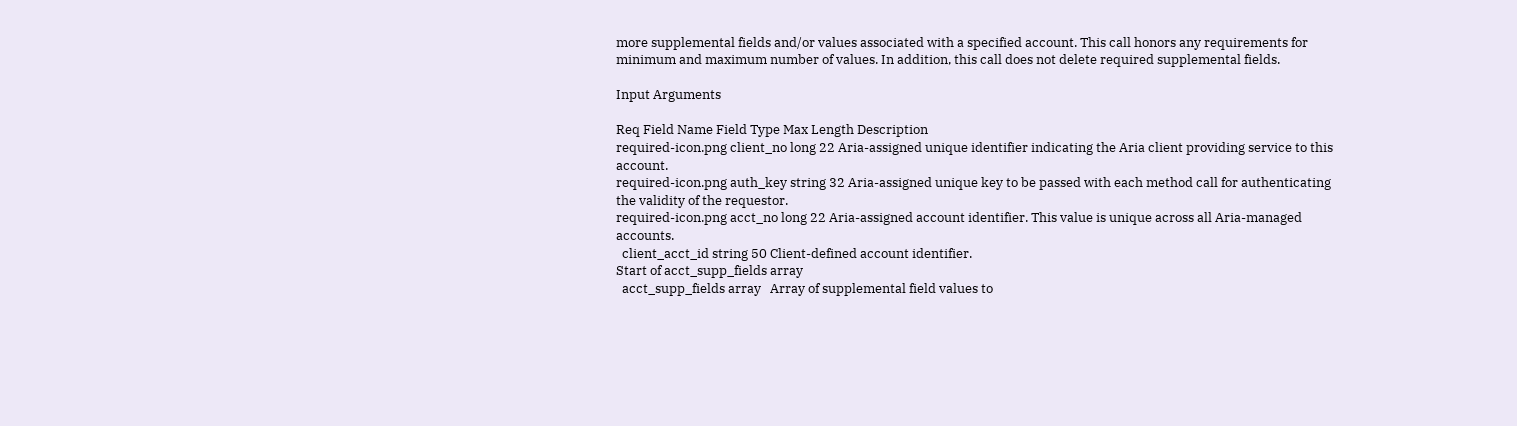more supplemental fields and/or values associated with a specified account. This call honors any requirements for minimum and maximum number of values. In addition, this call does not delete required supplemental fields.

Input Arguments

Req Field Name Field Type Max Length Description
required-icon.png client_no long 22 Aria-assigned unique identifier indicating the Aria client providing service to this account.
required-icon.png auth_key string 32 Aria-assigned unique key to be passed with each method call for authenticating the validity of the requestor.
required-icon.png acct_no long 22 Aria-assigned account identifier. This value is unique across all Aria-managed accounts.
  client_acct_id string 50 Client-defined account identifier.
Start of acct_supp_fields array
  acct_supp_fields array   Array of supplemental field values to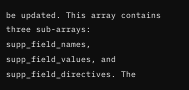be updated. This array contains three sub-arrays: supp_field_names, supp_field_values, and supp_field_directives. The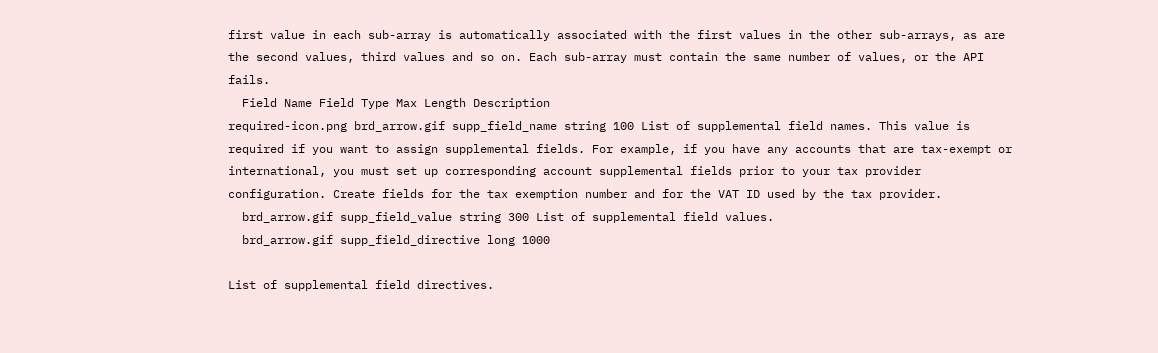first value in each sub-array is automatically associated with the first values in the other sub-arrays, as are the second values, third values and so on. Each sub-array must contain the same number of values, or the API fails.
  Field Name Field Type Max Length Description
required-icon.png brd_arrow.gif supp_field_name string 100 List of supplemental field names. This value is required if you want to assign supplemental fields. For example, if you have any accounts that are tax-exempt or international, you must set up corresponding account supplemental fields prior to your tax provider configuration. Create fields for the tax exemption number and for the VAT ID used by the tax provider.
  brd_arrow.gif supp_field_value string 300 List of supplemental field values.
  brd_arrow.gif supp_field_directive long 1000

List of supplemental field directives.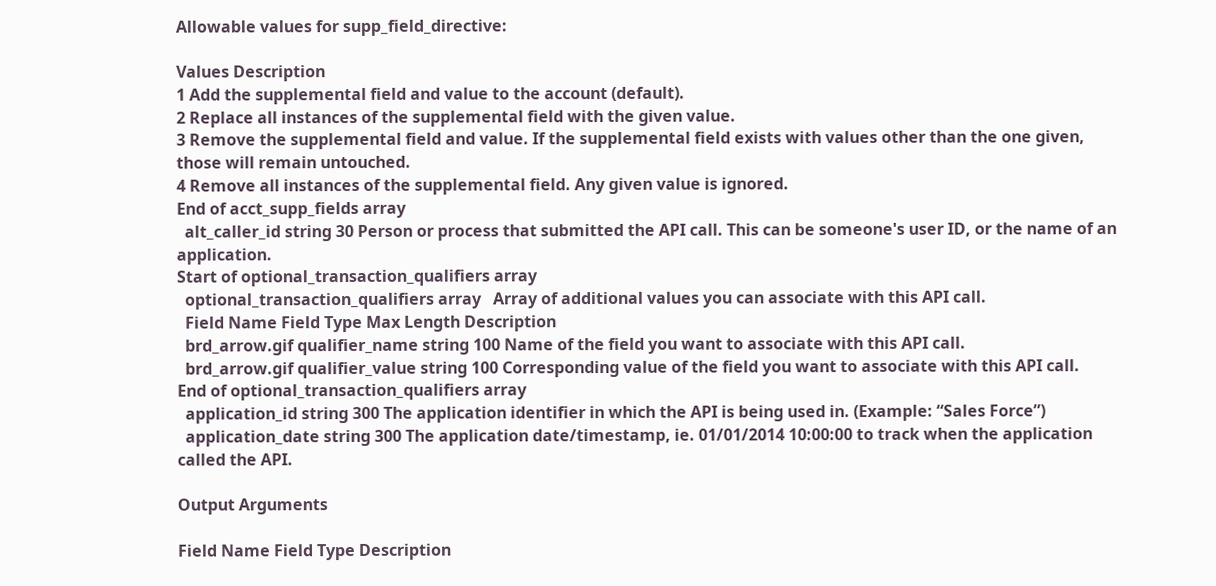Allowable values for supp_field_directive:

Values Description
1 Add the supplemental field and value to the account (default).
2 Replace all instances of the supplemental field with the given value.
3 Remove the supplemental field and value. If the supplemental field exists with values other than the one given, those will remain untouched.
4 Remove all instances of the supplemental field. Any given value is ignored.
End of acct_supp_fields array
  alt_caller_id string 30 Person or process that submitted the API call. This can be someone's user ID, or the name of an application.
Start of optional_transaction_qualifiers array
  optional_transaction_qualifiers array   Array of additional values you can associate with this API call.
  Field Name Field Type Max Length Description
  brd_arrow.gif qualifier_name string 100 Name of the field you want to associate with this API call.
  brd_arrow.gif qualifier_value string 100 Corresponding value of the field you want to associate with this API call.
End of optional_transaction_qualifiers array
  application_id string 300 The application identifier in which the API is being used in. (Example: “Sales Force”)
  application_date string 300 The application date/timestamp, ie. 01/01/2014 10:00:00 to track when the application called the API.

Output Arguments

Field Name Field Type Description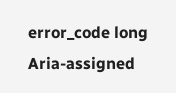error_code long Aria-assigned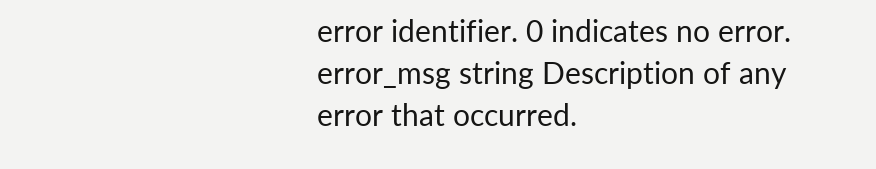error identifier. 0 indicates no error.
error_msg string Description of any error that occurred.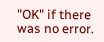"OK" if there was no error.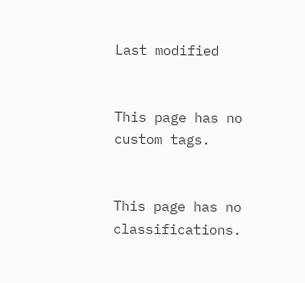Last modified


This page has no custom tags.


This page has no classifications.